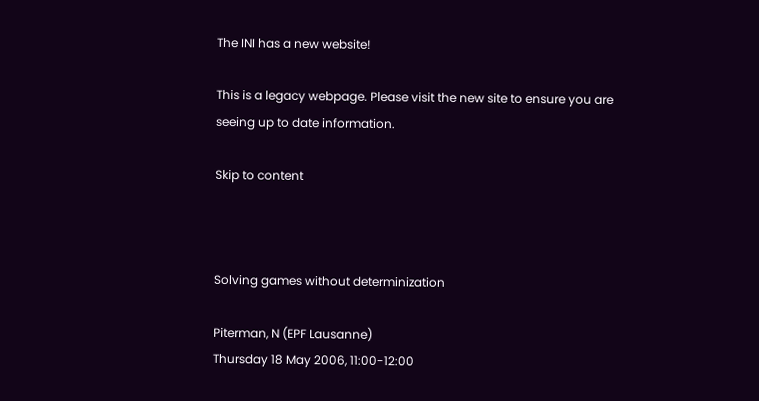The INI has a new website!

This is a legacy webpage. Please visit the new site to ensure you are seeing up to date information.

Skip to content



Solving games without determinization

Piterman, N (EPF Lausanne)
Thursday 18 May 2006, 11:00-12:00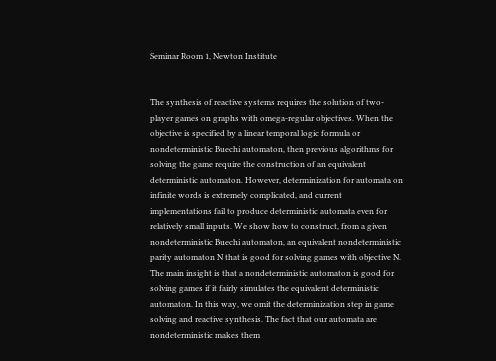Seminar Room 1, Newton Institute


The synthesis of reactive systems requires the solution of two-player games on graphs with omega-regular objectives. When the objective is specified by a linear temporal logic formula or nondeterministic Buechi automaton, then previous algorithms for solving the game require the construction of an equivalent deterministic automaton. However, determinization for automata on infinite words is extremely complicated, and current implementations fail to produce deterministic automata even for relatively small inputs. We show how to construct, from a given nondeterministic Buechi automaton, an equivalent nondeterministic parity automaton N that is good for solving games with objective N. The main insight is that a nondeterministic automaton is good for solving games if it fairly simulates the equivalent deterministic automaton. In this way, we omit the determinization step in game solving and reactive synthesis. The fact that our automata are nondeterministic makes them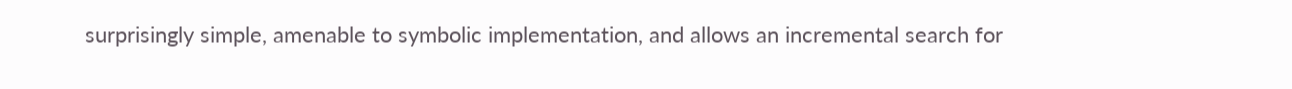surprisingly simple, amenable to symbolic implementation, and allows an incremental search for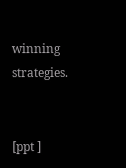winning strategies.


[ppt ]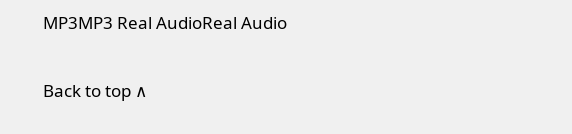MP3MP3 Real AudioReal Audio

Back to top ∧